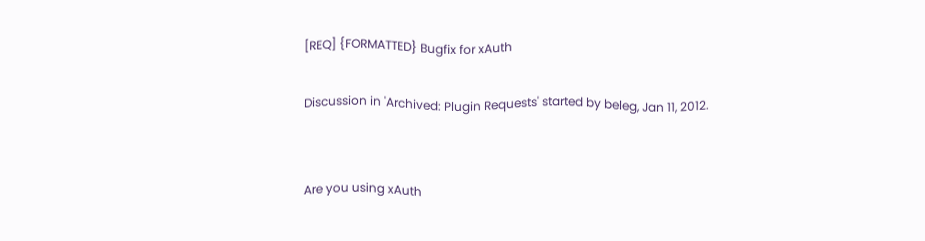[REQ] {FORMATTED} Bugfix for xAuth

Discussion in 'Archived: Plugin Requests' started by beleg, Jan 11, 2012.


Are you using xAuth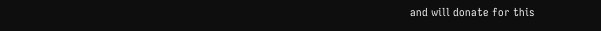and will donate for this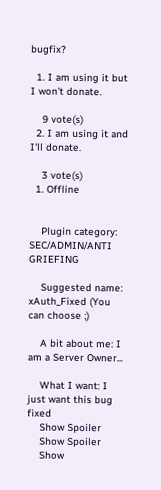bugfix?

  1. I am using it but I won't donate.

    9 vote(s)
  2. I am using it and I'll donate.

    3 vote(s)
  1. Offline


    Plugin category: SEC/ADMIN/ANTI GRIEFING

    Suggested name: xAuth_Fixed (You can choose ;)

    A bit about me: I am a Server Owner...

    What I want: I just want this bug fixed
    Show Spoiler
    Show Spoiler
    Show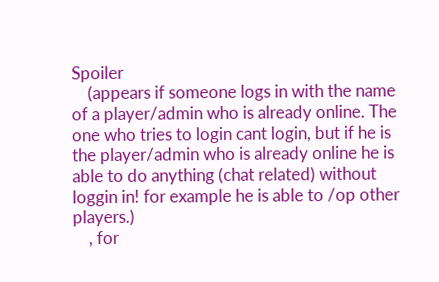Spoiler
    (appears if someone logs in with the name of a player/admin who is already online. The one who tries to login cant login, but if he is the player/admin who is already online he is able to do anything (chat related) without loggin in! for example he is able to /op other players.)
    , for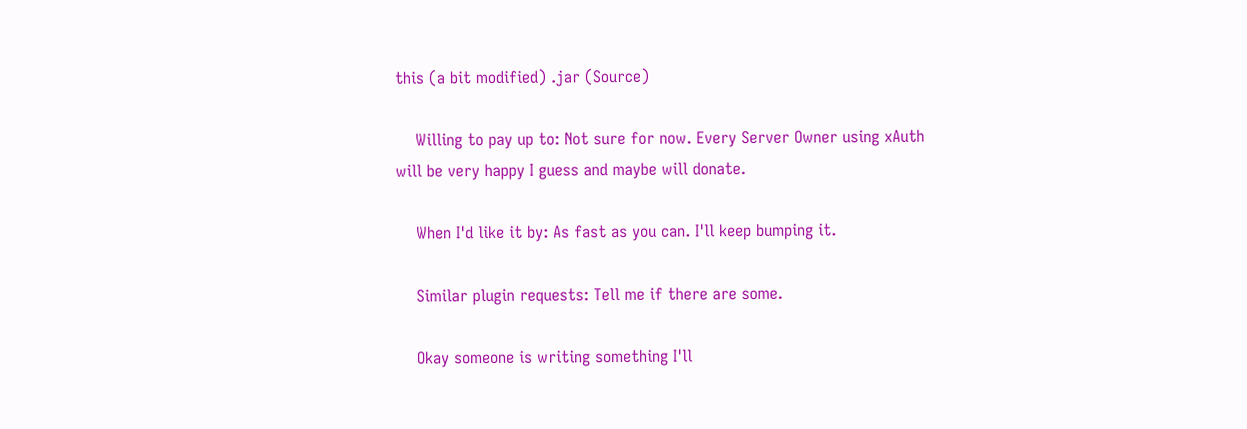this (a bit modified) .jar (Source)

    Willing to pay up to: Not sure for now. Every Server Owner using xAuth will be very happy I guess and maybe will donate.

    When I'd like it by: As fast as you can. I'll keep bumping it.

    Similar plugin requests: Tell me if there are some.

    Okay someone is writing something I'll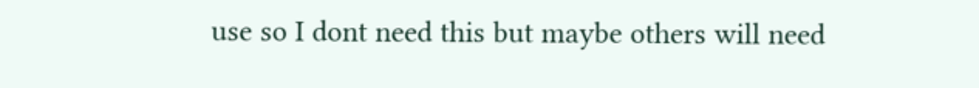use so I dont need this but maybe others will need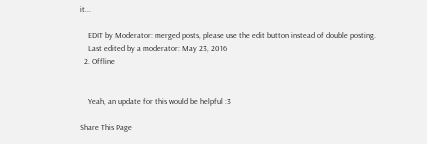it...

    EDIT by Moderator: merged posts, please use the edit button instead of double posting.
    Last edited by a moderator: May 23, 2016
  2. Offline


    Yeah, an update for this would be helpful :3

Share This Page